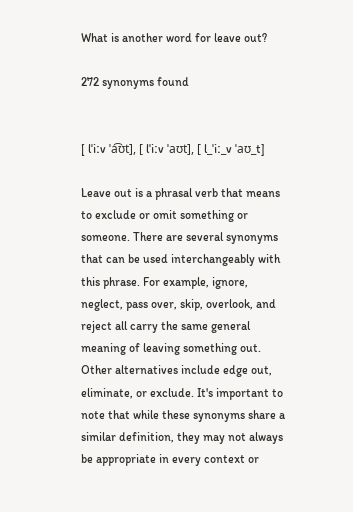What is another word for leave out?

272 synonyms found


[ lˈiːv ˈa͡ʊt], [ lˈiːv ˈaʊt], [ l_ˈiː_v ˈaʊ_t]

Leave out is a phrasal verb that means to exclude or omit something or someone. There are several synonyms that can be used interchangeably with this phrase. For example, ignore, neglect, pass over, skip, overlook, and reject all carry the same general meaning of leaving something out. Other alternatives include edge out, eliminate, or exclude. It's important to note that while these synonyms share a similar definition, they may not always be appropriate in every context or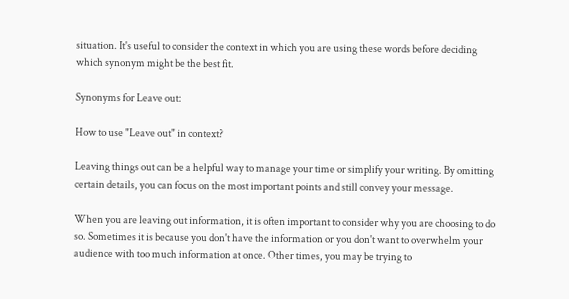situation. It's useful to consider the context in which you are using these words before deciding which synonym might be the best fit.

Synonyms for Leave out:

How to use "Leave out" in context?

Leaving things out can be a helpful way to manage your time or simplify your writing. By omitting certain details, you can focus on the most important points and still convey your message.

When you are leaving out information, it is often important to consider why you are choosing to do so. Sometimes it is because you don't have the information or you don't want to overwhelm your audience with too much information at once. Other times, you may be trying to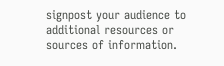signpost your audience to additional resources or sources of information.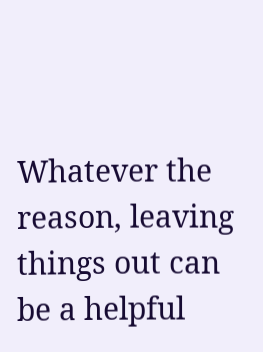Whatever the reason, leaving things out can be a helpful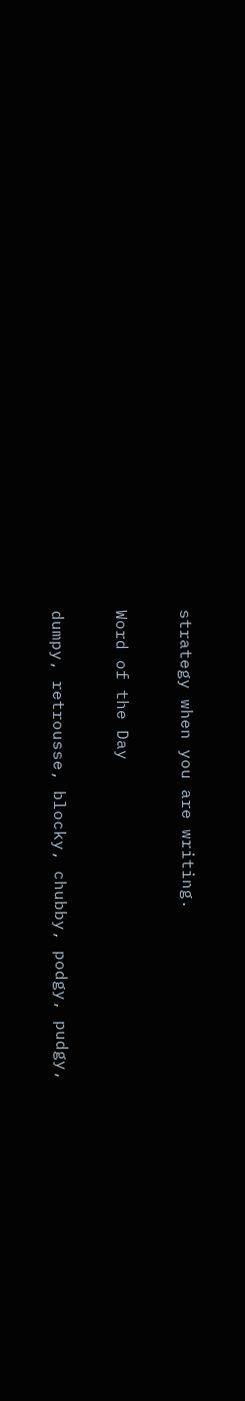strategy when you are writing.

Word of the Day

dumpy, retrousse, blocky, chubby, podgy, pudgy,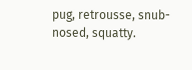pug, retrousse, snub-nosed, squatty.